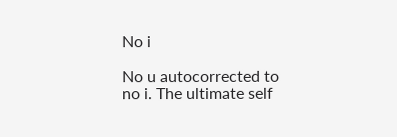No i

No u autocorrected to no i. The ultimate self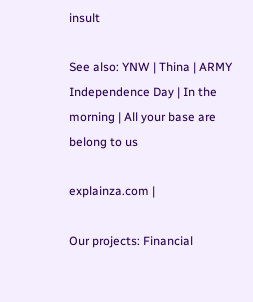insult

See also: YNW | Thina | ARMY Independence Day | In the morning | All your base are belong to us

explainza.com |

Our projects: Financial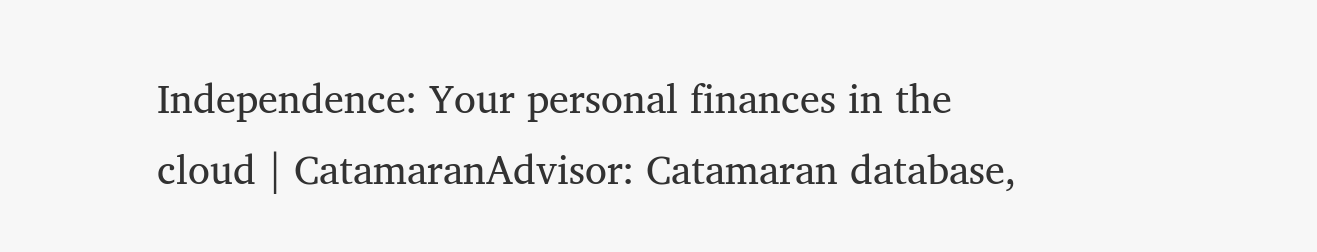Independence: Your personal finances in the cloud | CatamaranAdvisor: Catamaran database,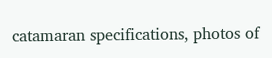catamaran specifications, photos of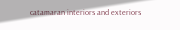catamaran interiors and exteriors